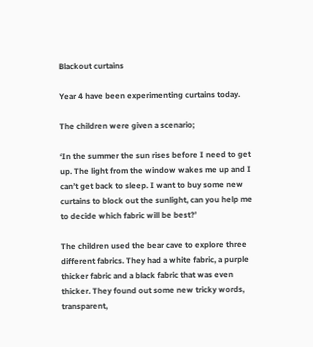Blackout curtains

Year 4 have been experimenting curtains today.

The children were given a scenario;

‘In the summer the sun rises before I need to get up. The light from the window wakes me up and I can’t get back to sleep. I want to buy some new curtains to block out the sunlight, can you help me to decide which fabric will be best?’

The children used the bear cave to explore three different fabrics. They had a white fabric, a purple thicker fabric and a black fabric that was even thicker. They found out some new tricky words, transparent,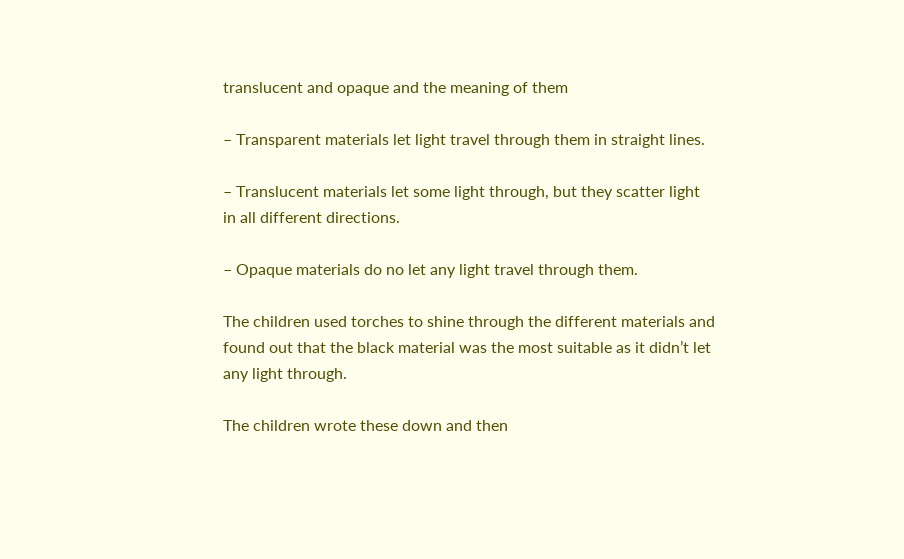translucent and opaque and the meaning of them

– Transparent materials let light travel through them in straight lines.

– Translucent materials let some light through, but they scatter light in all different directions.

– Opaque materials do no let any light travel through them.

The children used torches to shine through the different materials and found out that the black material was the most suitable as it didn’t let any light through.

The children wrote these down and then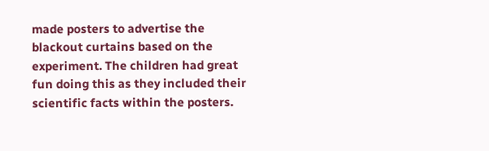made posters to advertise the blackout curtains based on the experiment. The children had great fun doing this as they included their scientific facts within the posters.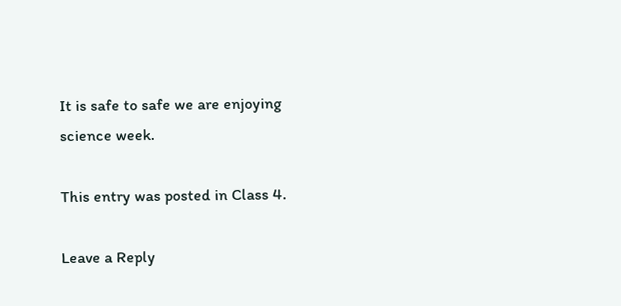It is safe to safe we are enjoying science week.

This entry was posted in Class 4.

Leave a Reply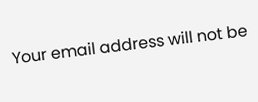Your email address will not be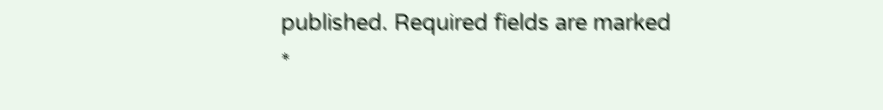published. Required fields are marked *